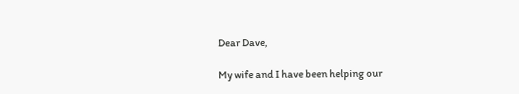Dear Dave,

My wife and I have been helping our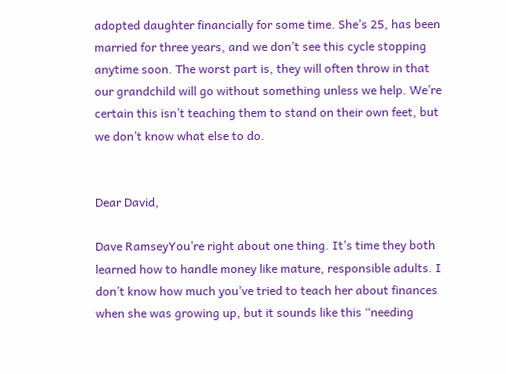adopted daughter financially for some time. She’s 25, has been married for three years, and we don’t see this cycle stopping anytime soon. The worst part is, they will often throw in that our grandchild will go without something unless we help. We’re certain this isn’t teaching them to stand on their own feet, but we don’t know what else to do.


Dear David,

Dave RamseyYou’re right about one thing. It’s time they both learned how to handle money like mature, responsible adults. I don’t know how much you’ve tried to teach her about finances when she was growing up, but it sounds like this “needing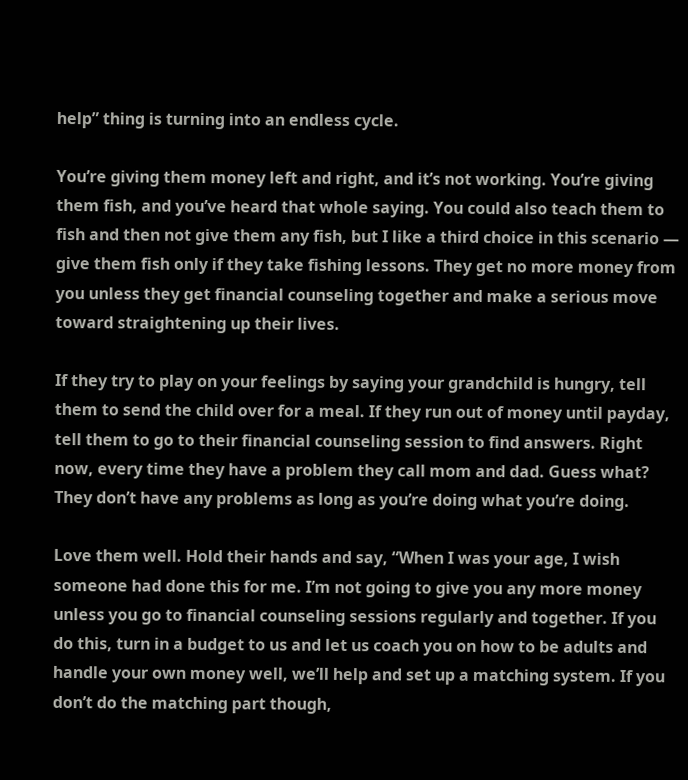help” thing is turning into an endless cycle.

You’re giving them money left and right, and it’s not working. You’re giving them fish, and you’ve heard that whole saying. You could also teach them to fish and then not give them any fish, but I like a third choice in this scenario — give them fish only if they take fishing lessons. They get no more money from you unless they get financial counseling together and make a serious move toward straightening up their lives.

If they try to play on your feelings by saying your grandchild is hungry, tell them to send the child over for a meal. If they run out of money until payday, tell them to go to their financial counseling session to find answers. Right now, every time they have a problem they call mom and dad. Guess what? They don’t have any problems as long as you’re doing what you’re doing.

Love them well. Hold their hands and say, “When I was your age, I wish someone had done this for me. I’m not going to give you any more money unless you go to financial counseling sessions regularly and together. If you do this, turn in a budget to us and let us coach you on how to be adults and handle your own money well, we’ll help and set up a matching system. If you don’t do the matching part though,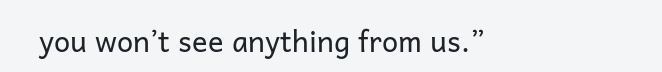you won’t see anything from us.”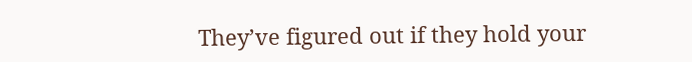They’ve figured out if they hold your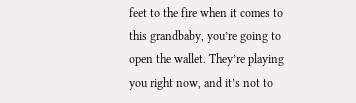feet to the fire when it comes to this grandbaby, you’re going to open the wallet. They’re playing you right now, and it’s not to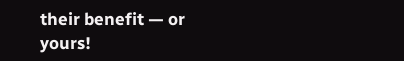their benefit — or yours!